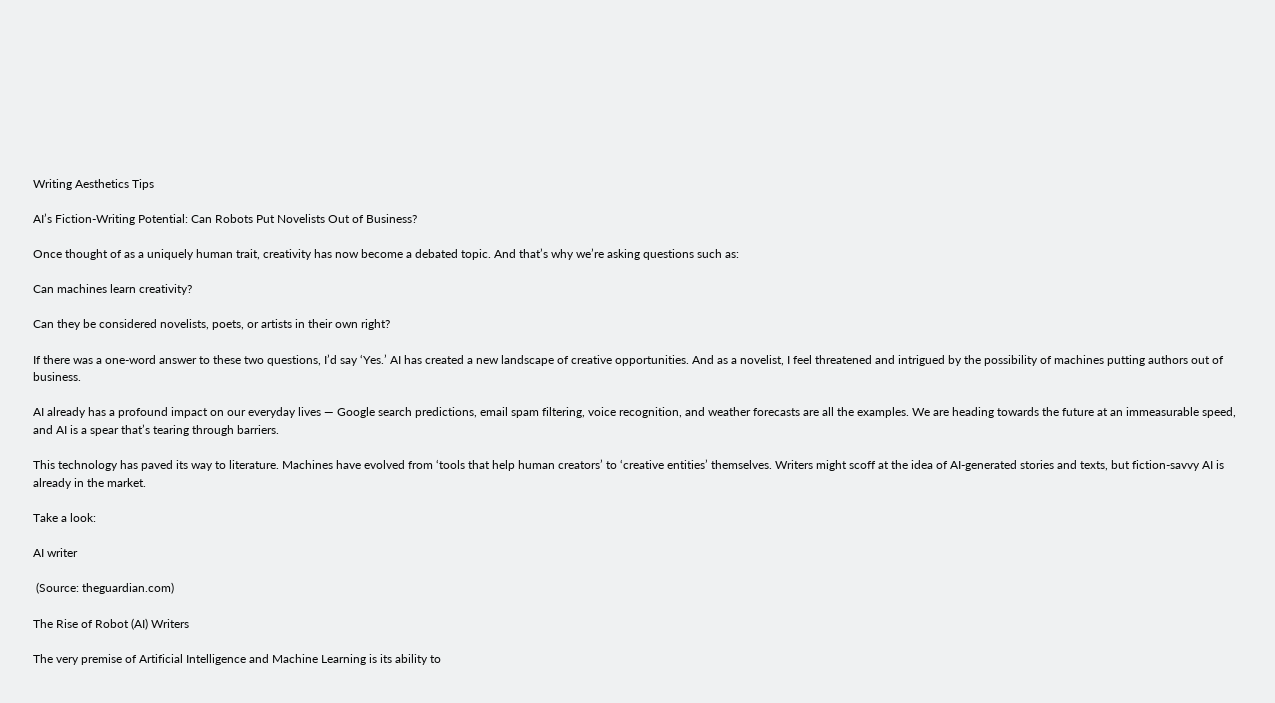Writing Aesthetics Tips

AI’s Fiction-Writing Potential: Can Robots Put Novelists Out of Business?

Once thought of as a uniquely human trait, creativity has now become a debated topic. And that’s why we’re asking questions such as:

Can machines learn creativity?

Can they be considered novelists, poets, or artists in their own right?

If there was a one-word answer to these two questions, I’d say ‘Yes.’ AI has created a new landscape of creative opportunities. And as a novelist, I feel threatened and intrigued by the possibility of machines putting authors out of business.

AI already has a profound impact on our everyday lives — Google search predictions, email spam filtering, voice recognition, and weather forecasts are all the examples. We are heading towards the future at an immeasurable speed, and AI is a spear that’s tearing through barriers.

This technology has paved its way to literature. Machines have evolved from ‘tools that help human creators’ to ‘creative entities’ themselves. Writers might scoff at the idea of AI-generated stories and texts, but fiction-savvy AI is already in the market.

Take a look:

AI writer

 (Source: theguardian.com)

The Rise of Robot (AI) Writers

The very premise of Artificial Intelligence and Machine Learning is its ability to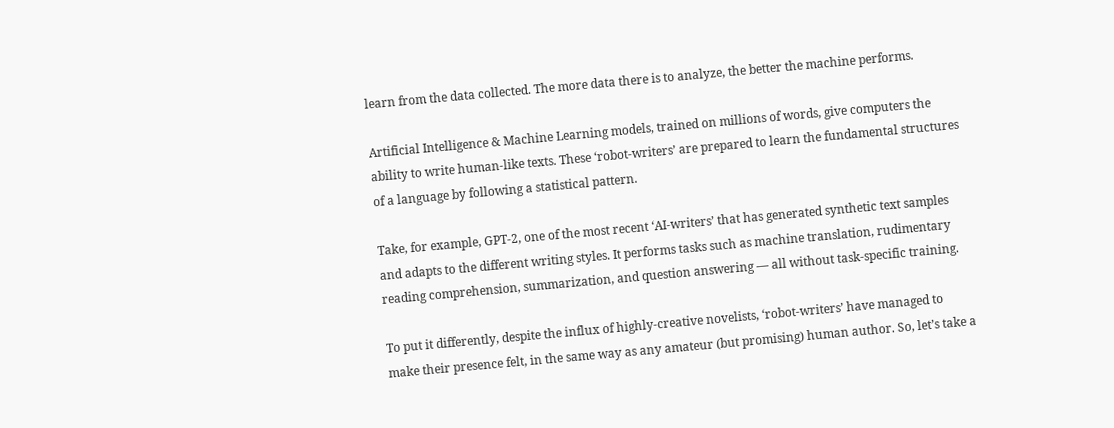learn from the data collected. The more data there is to analyze, the better the machine performs.

Artificial Intelligence & Machine Learning models, trained on millions of words, give computers the ability to write human-like texts. These ‘robot-writers’ are prepared to learn the fundamental structures of a language by following a statistical pattern.

Take, for example, GPT-2, one of the most recent ‘AI-writers’ that has generated synthetic text samples and adapts to the different writing styles. It performs tasks such as machine translation, rudimentary reading comprehension, summarization, and question answering — all without task-specific training.

To put it differently, despite the influx of highly-creative novelists, ‘robot-writers’ have managed to make their presence felt, in the same way as any amateur (but promising) human author. So, let’s take a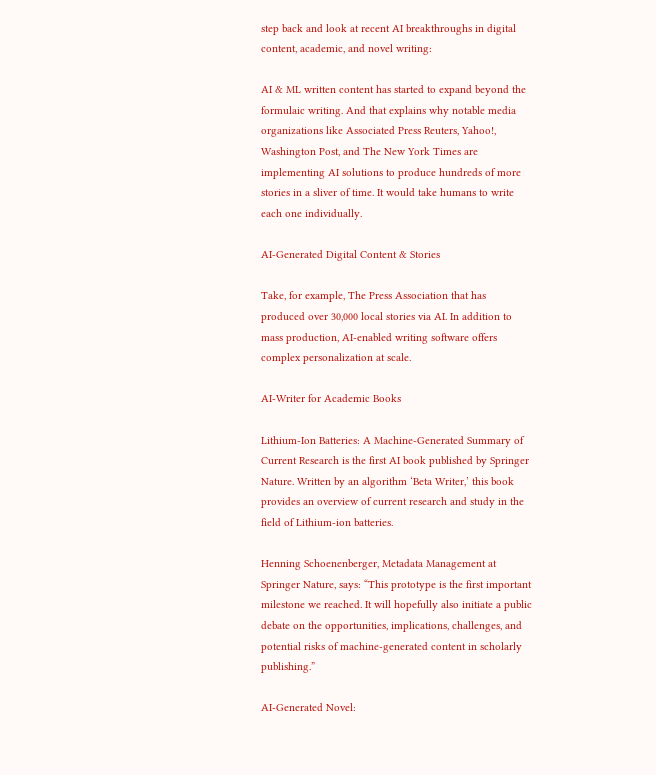step back and look at recent AI breakthroughs in digital content, academic, and novel writing:

AI & ML written content has started to expand beyond the formulaic writing. And that explains why notable media organizations like Associated Press Reuters, Yahoo!, Washington Post, and The New York Times are implementing AI solutions to produce hundreds of more stories in a sliver of time. It would take humans to write each one individually.

AI-Generated Digital Content & Stories

Take, for example, The Press Association that has produced over 30,000 local stories via AI. In addition to mass production, AI-enabled writing software offers complex personalization at scale.

AI-Writer for Academic Books

Lithium-Ion Batteries: A Machine-Generated Summary of Current Research is the first AI book published by Springer Nature. Written by an algorithm ‘Beta Writer,’ this book provides an overview of current research and study in the field of Lithium-ion batteries.

Henning Schoenenberger, Metadata Management at Springer Nature, says: “This prototype is the first important milestone we reached. It will hopefully also initiate a public debate on the opportunities, implications, challenges, and potential risks of machine-generated content in scholarly publishing.”

AI-Generated Novel: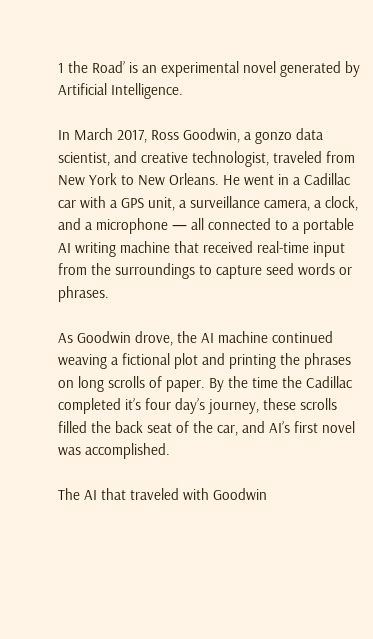1 the Road’ is an experimental novel generated by Artificial Intelligence.

In March 2017, Ross Goodwin, a gonzo data scientist, and creative technologist, traveled from New York to New Orleans. He went in a Cadillac car with a GPS unit, a surveillance camera, a clock, and a microphone — all connected to a portable AI writing machine that received real-time input from the surroundings to capture seed words or phrases.

As Goodwin drove, the AI machine continued weaving a fictional plot and printing the phrases on long scrolls of paper. By the time the Cadillac completed it’s four day’s journey, these scrolls filled the back seat of the car, and AI’s first novel was accomplished.

The AI that traveled with Goodwin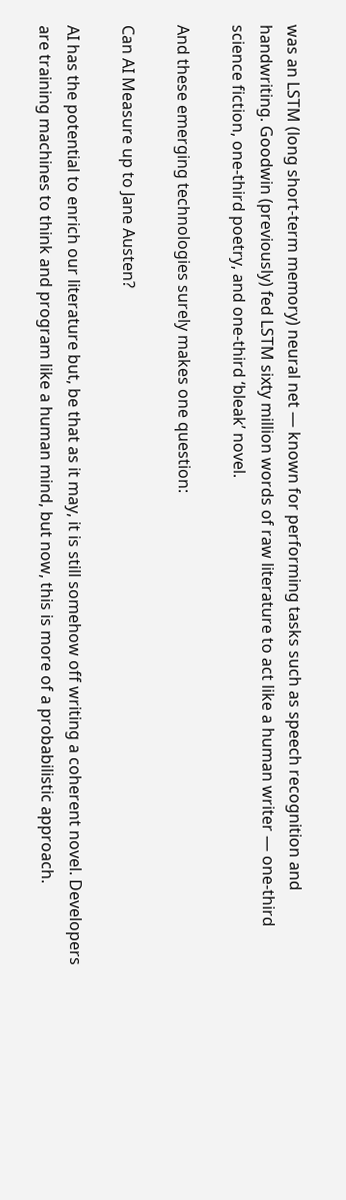was an LSTM (long short-term memory) neural net — known for performing tasks such as speech recognition and handwriting. Goodwin (previously) fed LSTM sixty million words of raw literature to act like a human writer — one-third science fiction, one-third poetry, and one-third ‘bleak’ novel.

And these emerging technologies surely makes one question:

Can AI Measure up to Jane Austen?

AI has the potential to enrich our literature but, be that as it may, it is still somehow off writing a coherent novel. Developers are training machines to think and program like a human mind, but now, this is more of a probabilistic approach.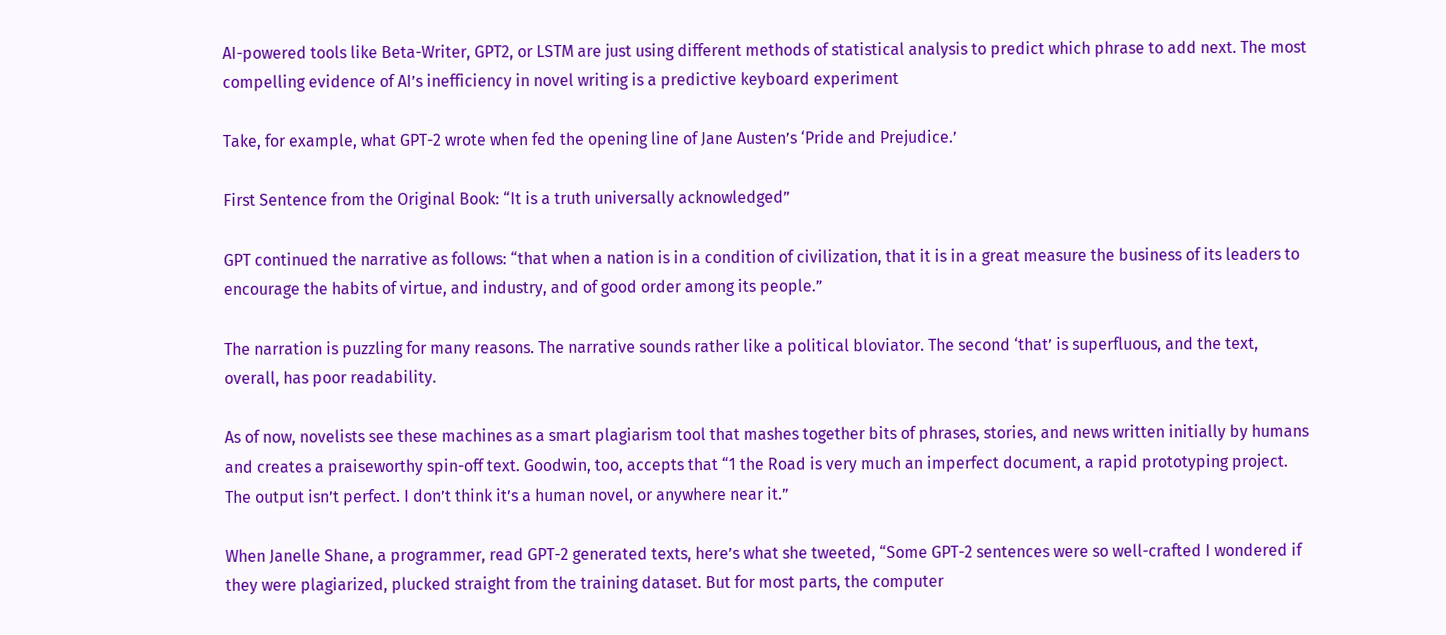AI-powered tools like Beta-Writer, GPT2, or LSTM are just using different methods of statistical analysis to predict which phrase to add next. The most compelling evidence of AI’s inefficiency in novel writing is a predictive keyboard experiment

Take, for example, what GPT-2 wrote when fed the opening line of Jane Austen’s ‘Pride and Prejudice.’

First Sentence from the Original Book: “It is a truth universally acknowledged”

GPT continued the narrative as follows: “that when a nation is in a condition of civilization, that it is in a great measure the business of its leaders to encourage the habits of virtue, and industry, and of good order among its people.”

The narration is puzzling for many reasons. The narrative sounds rather like a political bloviator. The second ‘that’ is superfluous, and the text, overall, has poor readability.

As of now, novelists see these machines as a smart plagiarism tool that mashes together bits of phrases, stories, and news written initially by humans and creates a praiseworthy spin-off text. Goodwin, too, accepts that “1 the Road is very much an imperfect document, a rapid prototyping project. The output isn’t perfect. I don’t think it’s a human novel, or anywhere near it.”

When Janelle Shane, a programmer, read GPT-2 generated texts, here’s what she tweeted, “Some GPT-2 sentences were so well-crafted I wondered if they were plagiarized, plucked straight from the training dataset. But for most parts, the computer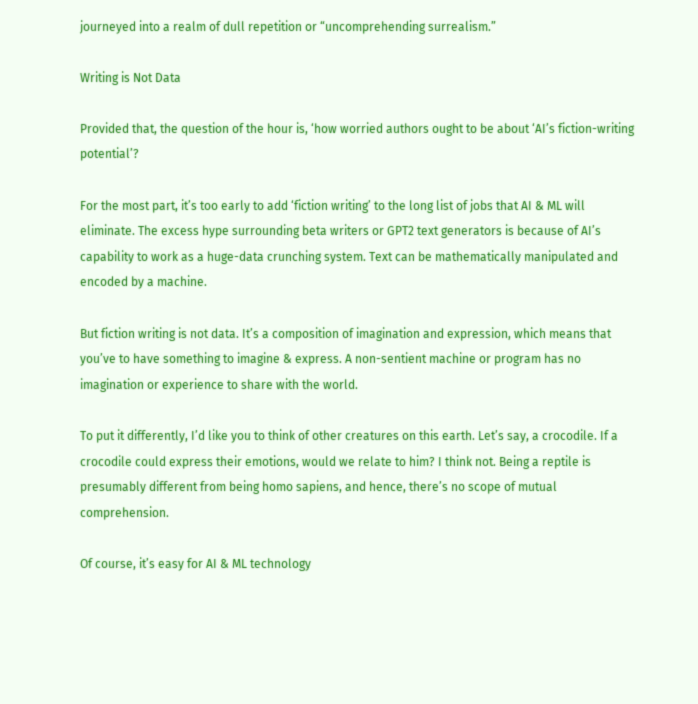journeyed into a realm of dull repetition or “uncomprehending surrealism.”

Writing is Not Data

Provided that, the question of the hour is, ‘how worried authors ought to be about ‘AI’s fiction-writing potential’?

For the most part, it’s too early to add ‘fiction writing’ to the long list of jobs that AI & ML will eliminate. The excess hype surrounding beta writers or GPT2 text generators is because of AI’s capability to work as a huge-data crunching system. Text can be mathematically manipulated and encoded by a machine.

But fiction writing is not data. It’s a composition of imagination and expression, which means that you’ve to have something to imagine & express. A non-sentient machine or program has no imagination or experience to share with the world.

To put it differently, I’d like you to think of other creatures on this earth. Let’s say, a crocodile. If a crocodile could express their emotions, would we relate to him? I think not. Being a reptile is presumably different from being homo sapiens, and hence, there’s no scope of mutual comprehension.

Of course, it’s easy for AI & ML technology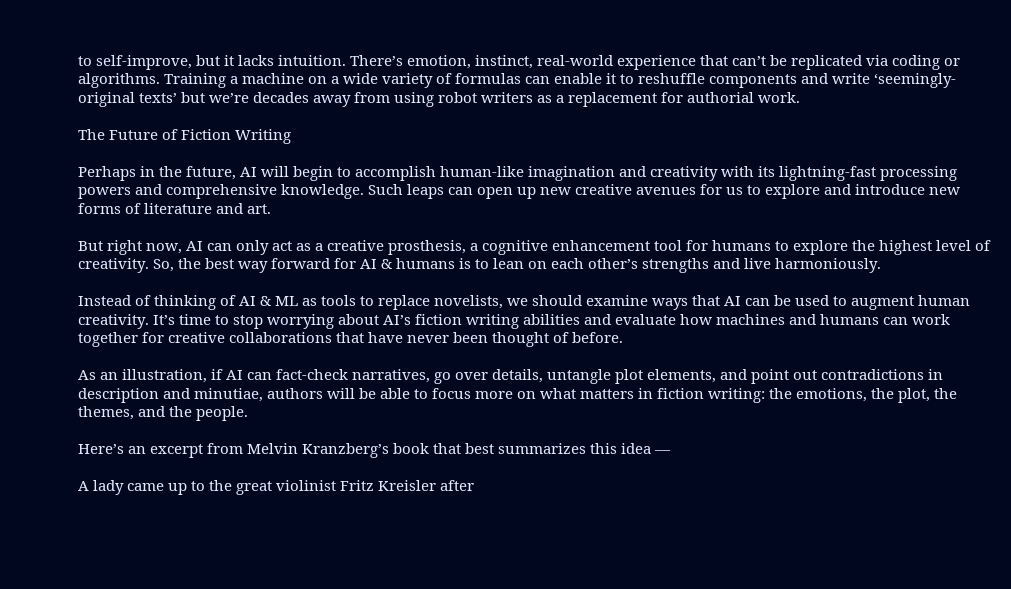to self-improve, but it lacks intuition. There’s emotion, instinct, real-world experience that can’t be replicated via coding or algorithms. Training a machine on a wide variety of formulas can enable it to reshuffle components and write ‘seemingly-original texts’ but we’re decades away from using robot writers as a replacement for authorial work.

The Future of Fiction Writing

Perhaps in the future, AI will begin to accomplish human-like imagination and creativity with its lightning-fast processing powers and comprehensive knowledge. Such leaps can open up new creative avenues for us to explore and introduce new forms of literature and art.

But right now, AI can only act as a creative prosthesis, a cognitive enhancement tool for humans to explore the highest level of creativity. So, the best way forward for AI & humans is to lean on each other’s strengths and live harmoniously.

Instead of thinking of AI & ML as tools to replace novelists, we should examine ways that AI can be used to augment human creativity. It’s time to stop worrying about AI’s fiction writing abilities and evaluate how machines and humans can work together for creative collaborations that have never been thought of before.

As an illustration, if AI can fact-check narratives, go over details, untangle plot elements, and point out contradictions in description and minutiae, authors will be able to focus more on what matters in fiction writing: the emotions, the plot, the themes, and the people.

Here’s an excerpt from Melvin Kranzberg’s book that best summarizes this idea —

A lady came up to the great violinist Fritz Kreisler after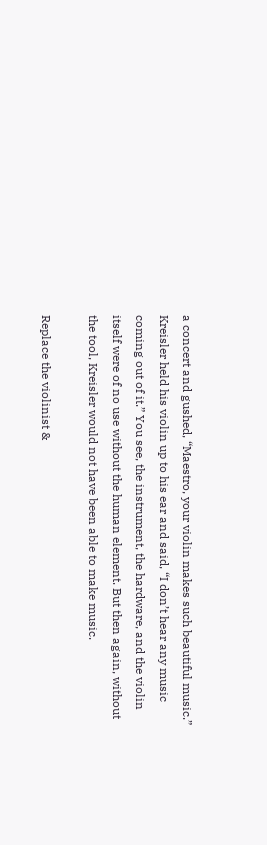a concert and gushed, “Maestro, your violin makes such beautiful music.” Kreisler held his violin up to his ear and said, “I don’t hear any music coming out of it.” You see, the instrument, the hardware, and the violin itself were of no use without the human element. But then again, without the tool, Kreisler would not have been able to make music.

Replace the violinist &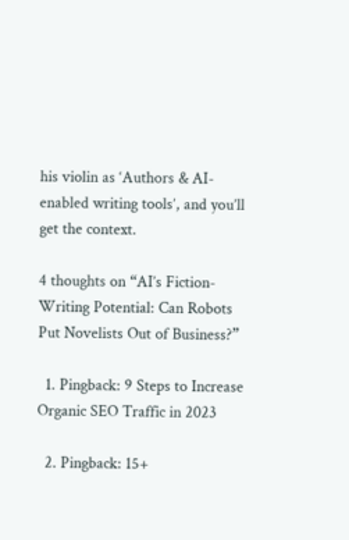his violin as ‘Authors & AI-enabled writing tools’, and you’ll get the context.

4 thoughts on “AI’s Fiction-Writing Potential: Can Robots Put Novelists Out of Business?”

  1. Pingback: 9 Steps to Increase Organic SEO Traffic in 2023

  2. Pingback: 15+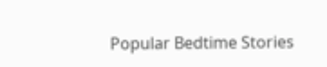Popular Bedtime Stories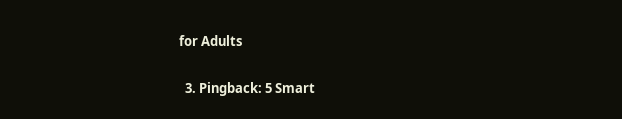for Adults

  3. Pingback: 5 Smart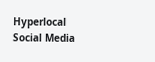Hyperlocal Social Media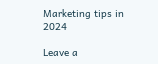Marketing tips in 2024

Leave a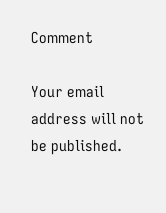Comment

Your email address will not be published.